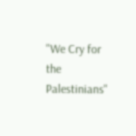"We Cry for the Palestinians"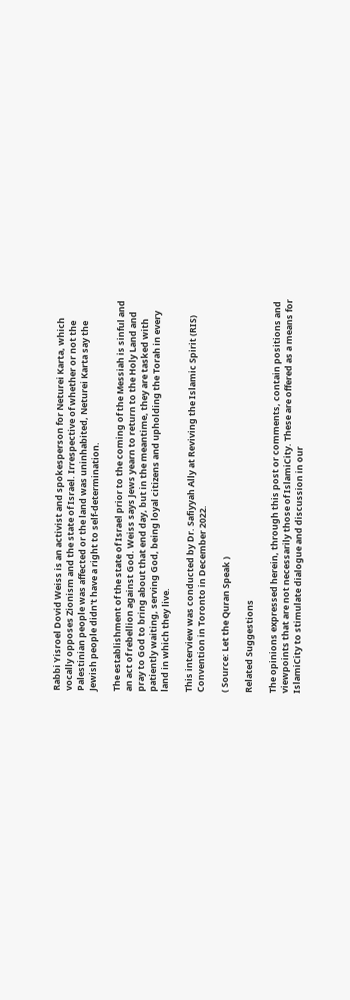Rabbi Yisroel Dovid Weiss is an activist and spokesperson for Neturei Karta, which vocally opposes Zionism and the state of Israel. Irrespective of whether or not the Palestinian people was affected or the land was uninhabited, Neturei Karta say the Jewish people didn't have a right to self-determination.

The establishment of the state of Israel prior to the coming of the Messiah is sinful and an act of rebellion against God. Weiss says Jews yearn to return to the Holy Land and pray to God to bring about that end day, but in the meantime, they are tasked with patiently waiting, serving God, being loyal citizens and upholding the Torah in every land in which they live.

This interview was conducted by Dr. Safiyyah Ally at Reviving the Islamic Spirit (RIS) Convention in Toronto in December 2022.

( Source: Let the Quran Speak )

Related Suggestions

The opinions expressed herein, through this post or comments, contain positions and viewpoints that are not necessarily those of IslamiCity. These are offered as a means for IslamiCity to stimulate dialogue and discussion in our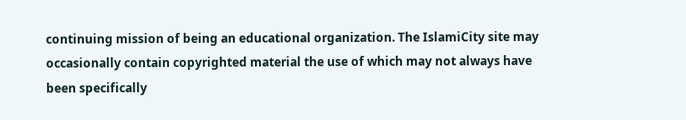continuing mission of being an educational organization. The IslamiCity site may occasionally contain copyrighted material the use of which may not always have been specifically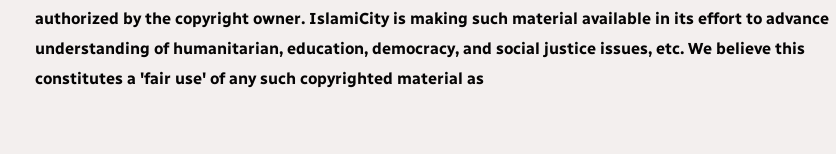authorized by the copyright owner. IslamiCity is making such material available in its effort to advance understanding of humanitarian, education, democracy, and social justice issues, etc. We believe this constitutes a 'fair use' of any such copyrighted material as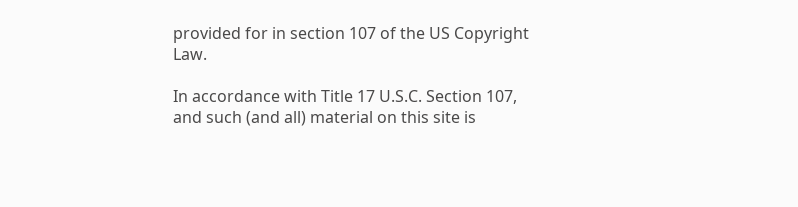provided for in section 107 of the US Copyright Law.

In accordance with Title 17 U.S.C. Section 107, and such (and all) material on this site is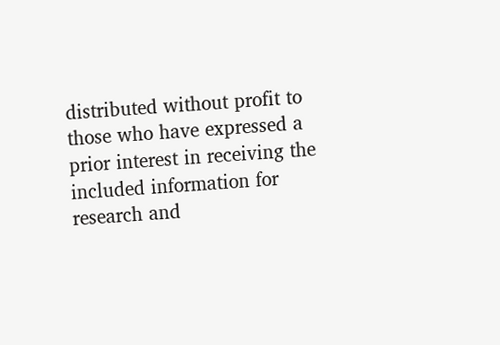distributed without profit to those who have expressed a prior interest in receiving the included information for research and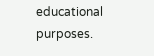educational purposes.